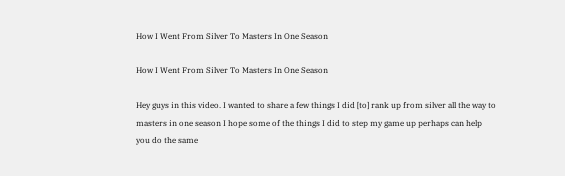How I Went From Silver To Masters In One Season

How I Went From Silver To Masters In One Season

Hey guys in this video. I wanted to share a few things I did [to] rank up from silver all the way to masters in one season I hope some of the things I did to step my game up perhaps can help you do the same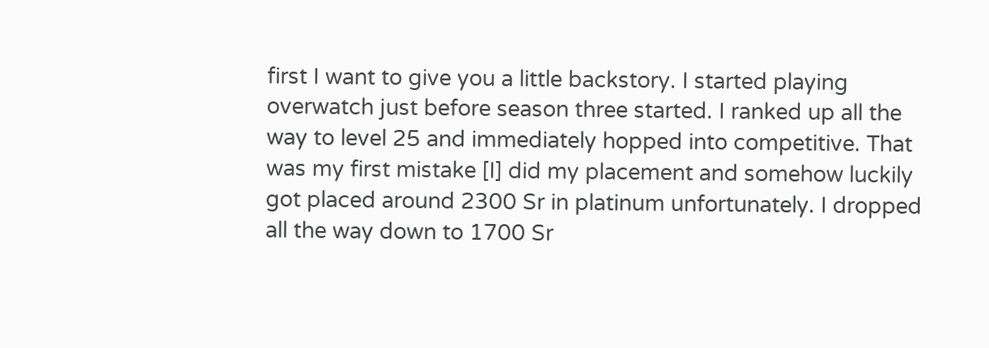first I want to give you a little backstory. I started playing overwatch just before season three started. I ranked up all the way to level 25 and immediately hopped into competitive. That was my first mistake [I] did my placement and somehow luckily got placed around 2300 Sr in platinum unfortunately. I dropped all the way down to 1700 Sr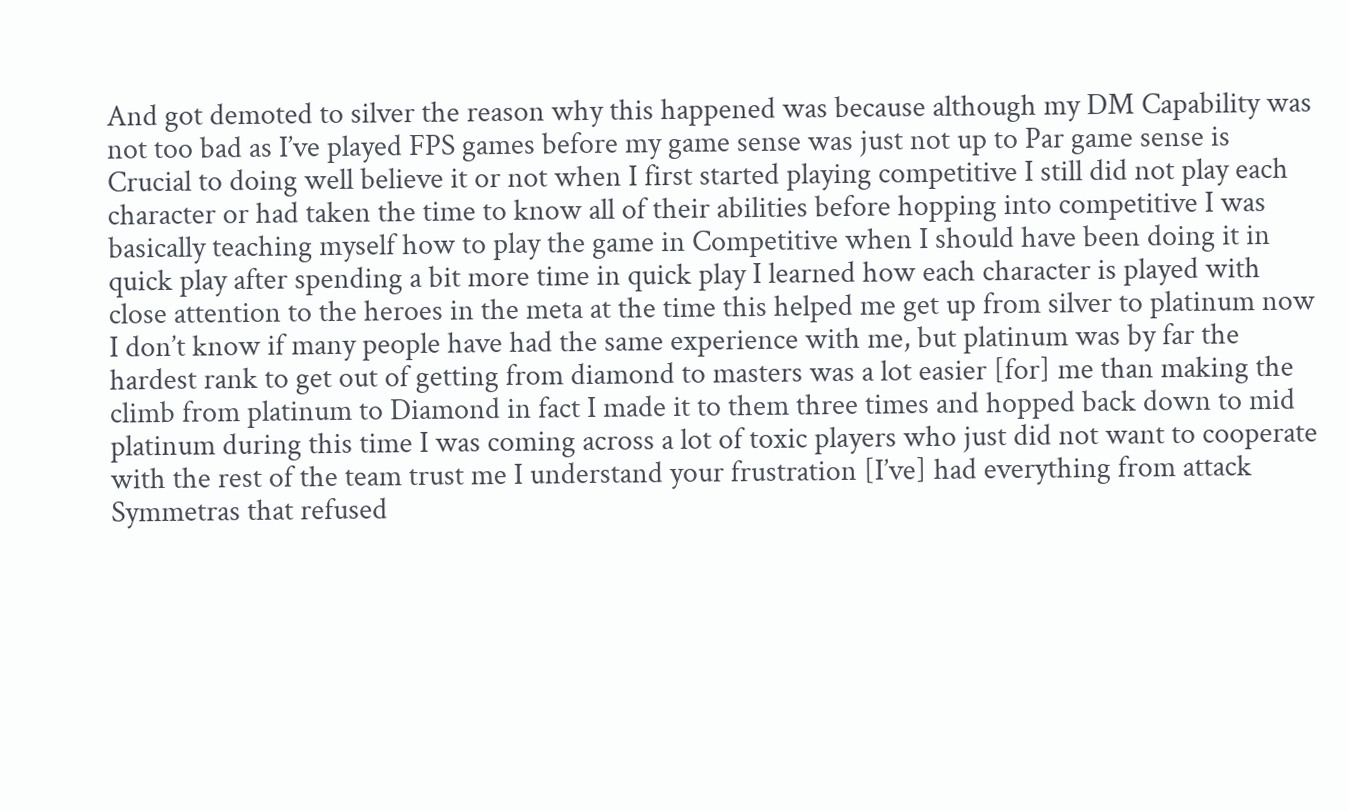And got demoted to silver the reason why this happened was because although my DM Capability was not too bad as I’ve played FPS games before my game sense was just not up to Par game sense is Crucial to doing well believe it or not when I first started playing competitive I still did not play each character or had taken the time to know all of their abilities before hopping into competitive I was basically teaching myself how to play the game in Competitive when I should have been doing it in quick play after spending a bit more time in quick play I learned how each character is played with close attention to the heroes in the meta at the time this helped me get up from silver to platinum now I don’t know if many people have had the same experience with me, but platinum was by far the hardest rank to get out of getting from diamond to masters was a lot easier [for] me than making the climb from platinum to Diamond in fact I made it to them three times and hopped back down to mid platinum during this time I was coming across a lot of toxic players who just did not want to cooperate with the rest of the team trust me I understand your frustration [I’ve] had everything from attack Symmetras that refused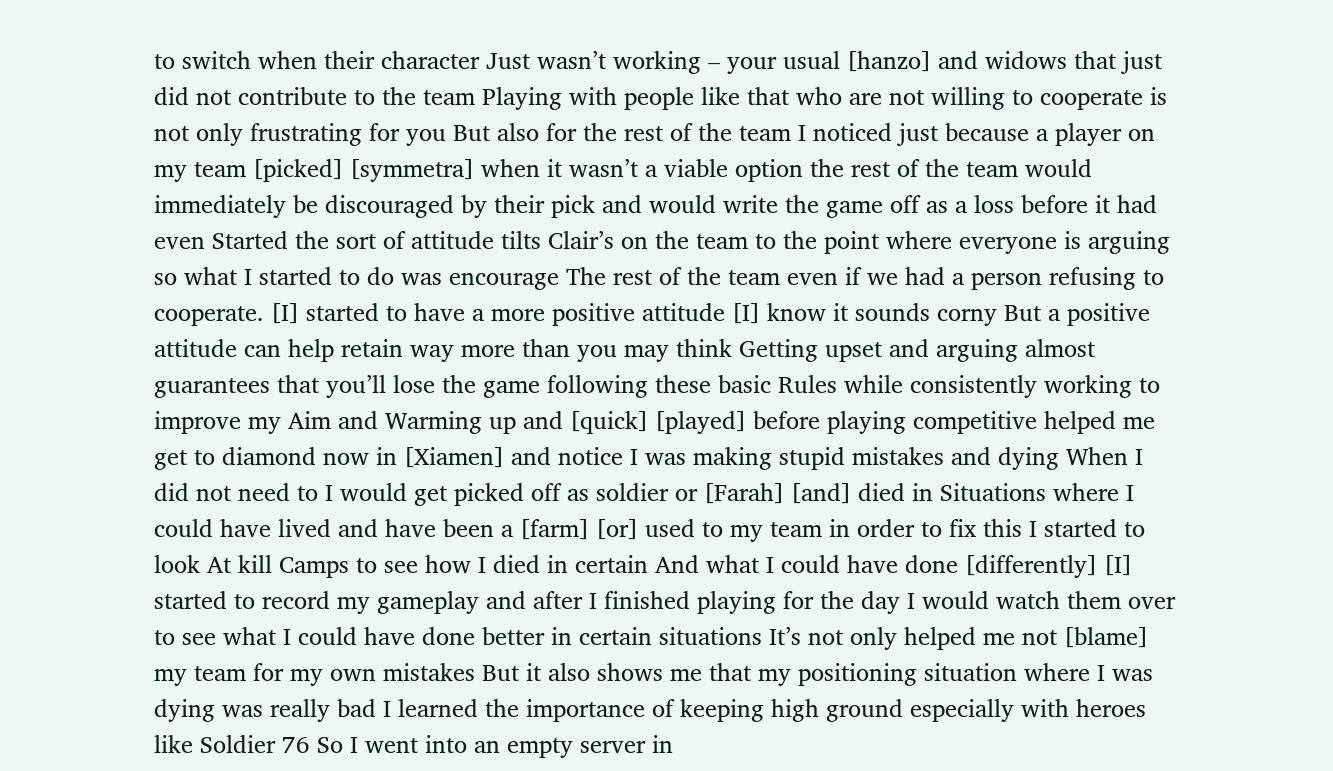to switch when their character Just wasn’t working – your usual [hanzo] and widows that just did not contribute to the team Playing with people like that who are not willing to cooperate is not only frustrating for you But also for the rest of the team I noticed just because a player on my team [picked] [symmetra] when it wasn’t a viable option the rest of the team would immediately be discouraged by their pick and would write the game off as a loss before it had even Started the sort of attitude tilts Clair’s on the team to the point where everyone is arguing so what I started to do was encourage The rest of the team even if we had a person refusing to cooperate. [I] started to have a more positive attitude [I] know it sounds corny But a positive attitude can help retain way more than you may think Getting upset and arguing almost guarantees that you’ll lose the game following these basic Rules while consistently working to improve my Aim and Warming up and [quick] [played] before playing competitive helped me get to diamond now in [Xiamen] and notice I was making stupid mistakes and dying When I did not need to I would get picked off as soldier or [Farah] [and] died in Situations where I could have lived and have been a [farm] [or] used to my team in order to fix this I started to look At kill Camps to see how I died in certain And what I could have done [differently] [I] started to record my gameplay and after I finished playing for the day I would watch them over to see what I could have done better in certain situations It’s not only helped me not [blame] my team for my own mistakes But it also shows me that my positioning situation where I was dying was really bad I learned the importance of keeping high ground especially with heroes like Soldier 76 So I went into an empty server in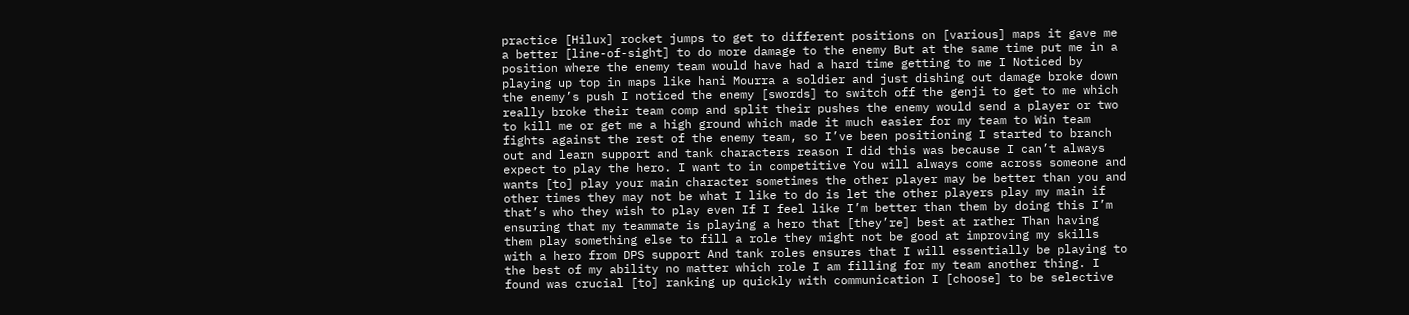practice [Hilux] rocket jumps to get to different positions on [various] maps it gave me a better [line-of-sight] to do more damage to the enemy But at the same time put me in a position where the enemy team would have had a hard time getting to me I Noticed by playing up top in maps like hani Mourra a soldier and just dishing out damage broke down the enemy’s push I noticed the enemy [swords] to switch off the genji to get to me which really broke their team comp and split their pushes the enemy would send a player or two to kill me or get me a high ground which made it much easier for my team to Win team fights against the rest of the enemy team, so I’ve been positioning I started to branch out and learn support and tank characters reason I did this was because I can’t always expect to play the hero. I want to in competitive You will always come across someone and wants [to] play your main character sometimes the other player may be better than you and other times they may not be what I like to do is let the other players play my main if that’s who they wish to play even If I feel like I’m better than them by doing this I’m ensuring that my teammate is playing a hero that [they’re] best at rather Than having them play something else to fill a role they might not be good at improving my skills with a hero from DPS support And tank roles ensures that I will essentially be playing to the best of my ability no matter which role I am filling for my team another thing. I found was crucial [to] ranking up quickly with communication I [choose] to be selective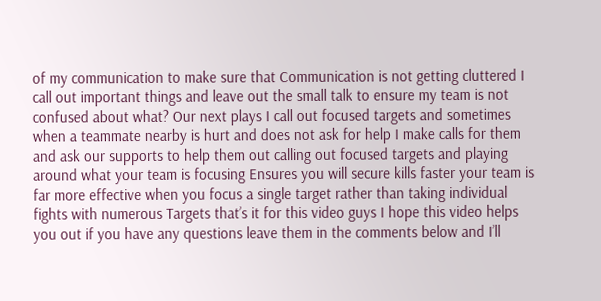of my communication to make sure that Communication is not getting cluttered I call out important things and leave out the small talk to ensure my team is not confused about what? Our next plays I call out focused targets and sometimes when a teammate nearby is hurt and does not ask for help I make calls for them and ask our supports to help them out calling out focused targets and playing around what your team is focusing Ensures you will secure kills faster your team is far more effective when you focus a single target rather than taking individual fights with numerous Targets that’s it for this video guys I hope this video helps you out if you have any questions leave them in the comments below and I’ll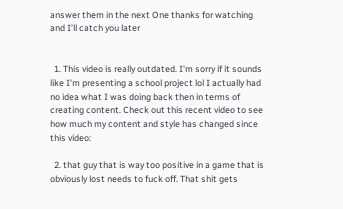answer them in the next One thanks for watching and I’ll catch you later


  1. This video is really outdated. I'm sorry if it sounds like I'm presenting a school project lol I actually had no idea what I was doing back then in terms of creating content. Check out this recent video to see how much my content and style has changed since this video:

  2. that guy that is way too positive in a game that is obviously lost needs to fuck off. That shit gets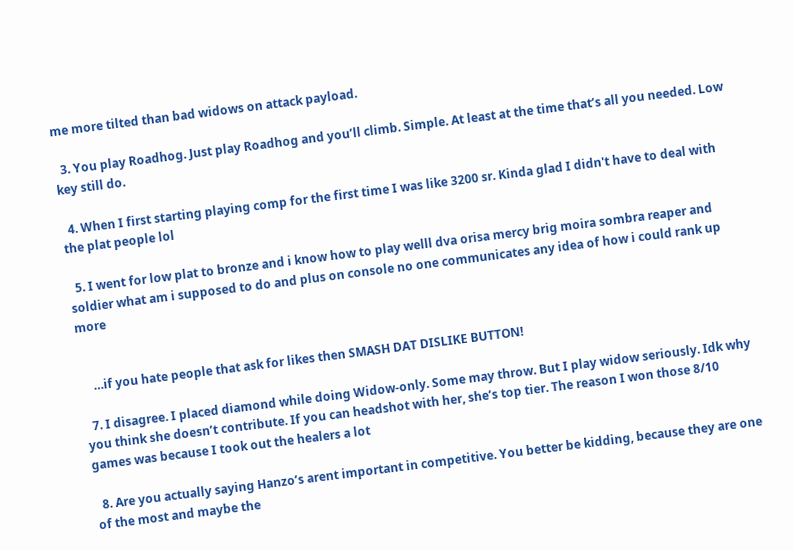me more tilted than bad widows on attack payload.

  3. You play Roadhog. Just play Roadhog and you’ll climb. Simple. At least at the time that’s all you needed. Low key still do.

  4. When I first starting playing comp for the first time I was like 3200 sr. Kinda glad I didn't have to deal with the plat people lol

  5. I went for low plat to bronze and i know how to play welll dva orisa mercy brig moira sombra reaper and soldier what am i supposed to do and plus on console no one communicates any idea of how i could rank up more


    …if you hate people that ask for likes then SMASH DAT DISLIKE BUTTON!

  7. I disagree. I placed diamond while doing Widow-only. Some may throw. But I play widow seriously. Idk why you think she doesn’t contribute. If you can headshot with her, she’s top tier. The reason I won those 8/10 games was because I took out the healers a lot

  8. Are you actually saying Hanzo’s arent important in competitive. You better be kidding, because they are one of the most and maybe the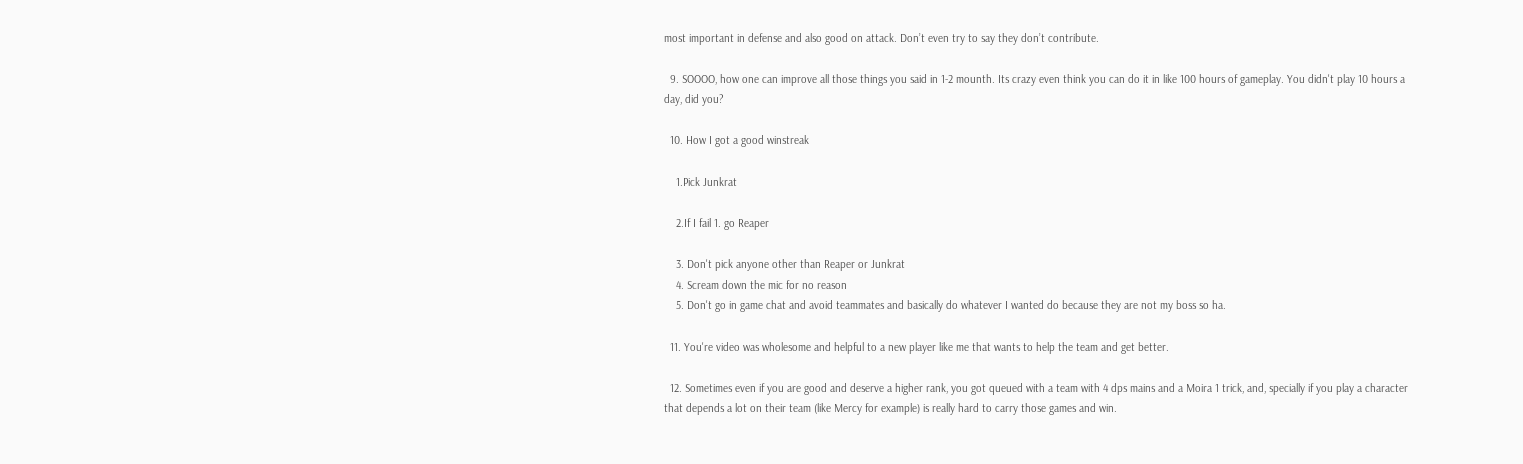most important in defense and also good on attack. Don’t even try to say they don’t contribute.

  9. SOOOO, how one can improve all those things you said in 1-2 mounth. Its crazy even think you can do it in like 100 hours of gameplay. You didn't play 10 hours a day, did you?

  10. How I got a good winstreak

    1.Pick Junkrat

    2.If I fail 1. go Reaper

    3. Don't pick anyone other than Reaper or Junkrat
    4. Scream down the mic for no reason
    5. Don't go in game chat and avoid teammates and basically do whatever I wanted do because they are not my boss so ha.

  11. You're video was wholesome and helpful to a new player like me that wants to help the team and get better.

  12. Sometimes even if you are good and deserve a higher rank, you got queued with a team with 4 dps mains and a Moira 1 trick, and, specially if you play a character that depends a lot on their team (like Mercy for example) is really hard to carry those games and win.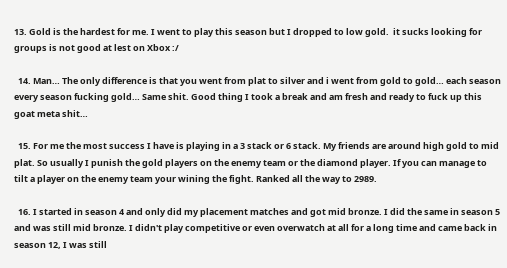13. Gold is the hardest for me. I went to play this season but I dropped to low gold.  it sucks looking for groups is not good at lest on Xbox :/

  14. Man… The only difference is that you went from plat to silver and i went from gold to gold… each season every season fucking gold… Same shit. Good thing I took a break and am fresh and ready to fuck up this goat meta shit…

  15. For me the most success I have is playing in a 3 stack or 6 stack. My friends are around high gold to mid plat. So usually I punish the gold players on the enemy team or the diamond player. If you can manage to tilt a player on the enemy team your wining the fight. Ranked all the way to 2989.

  16. I started in season 4 and only did my placement matches and got mid bronze. I did the same in season 5 and was still mid bronze. I didn't play competitive or even overwatch at all for a long time and came back in season 12, I was still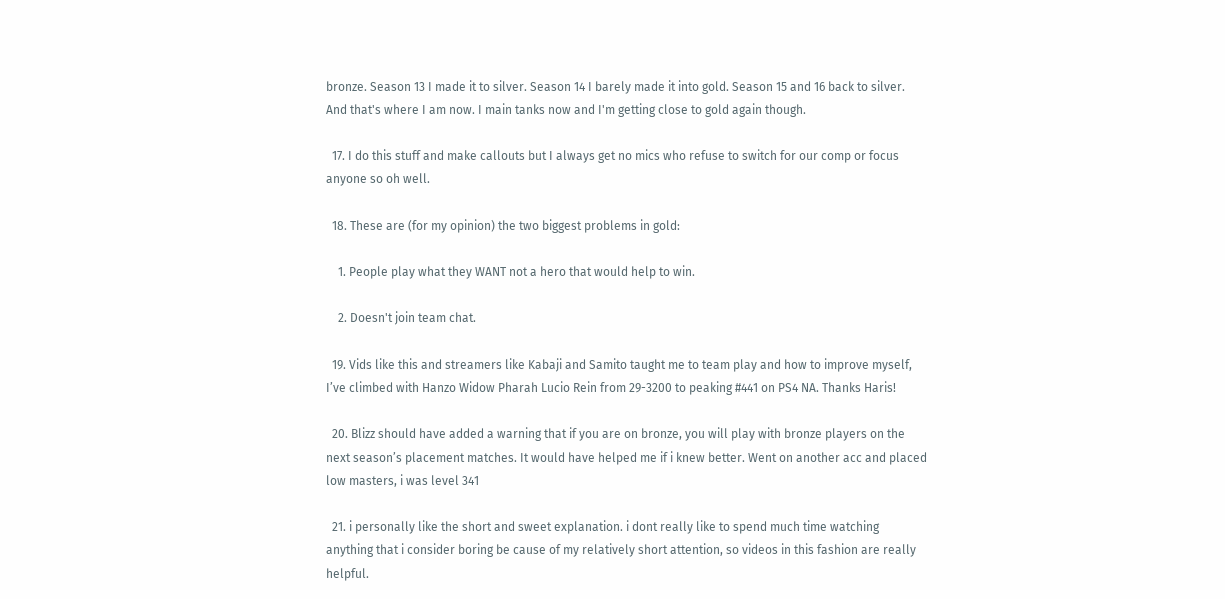bronze. Season 13 I made it to silver. Season 14 I barely made it into gold. Season 15 and 16 back to silver. And that's where I am now. I main tanks now and I'm getting close to gold again though.

  17. I do this stuff and make callouts but I always get no mics who refuse to switch for our comp or focus anyone so oh well.

  18. These are (for my opinion) the two biggest problems in gold:

    1. People play what they WANT not a hero that would help to win.

    2. Doesn't join team chat.

  19. Vids like this and streamers like Kabaji and Samito taught me to team play and how to improve myself, I’ve climbed with Hanzo Widow Pharah Lucio Rein from 29-3200 to peaking #441 on PS4 NA. Thanks Haris!

  20. Blizz should have added a warning that if you are on bronze, you will play with bronze players on the next season’s placement matches. It would have helped me if i knew better. Went on another acc and placed low masters, i was level 341

  21. i personally like the short and sweet explanation. i dont really like to spend much time watching anything that i consider boring be cause of my relatively short attention, so videos in this fashion are really helpful.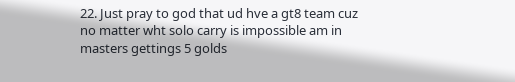22. Just pray to god that ud hve a gt8 team cuz no matter wht solo carry is impossible am in masters gettings 5 golds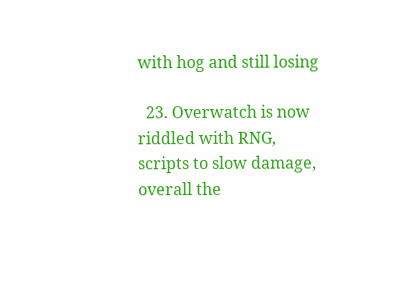with hog and still losing

  23. Overwatch is now riddled with RNG, scripts to slow damage, overall the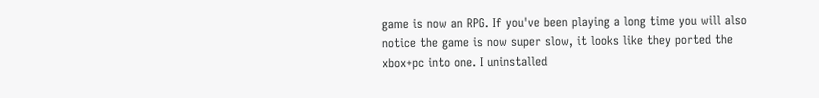game is now an RPG. If you've been playing a long time you will also notice the game is now super slow, it looks like they ported the xbox+pc into one. I uninstalled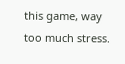this game, way too much stress.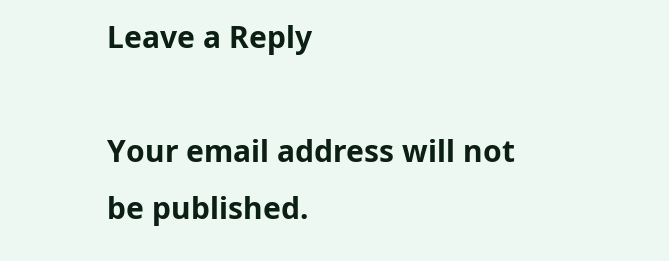Leave a Reply

Your email address will not be published.